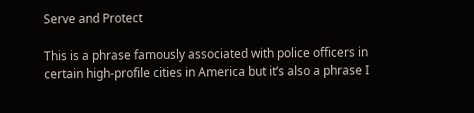Serve and Protect

This is a phrase famously associated with police officers in certain high-profile cities in America but it’s also a phrase I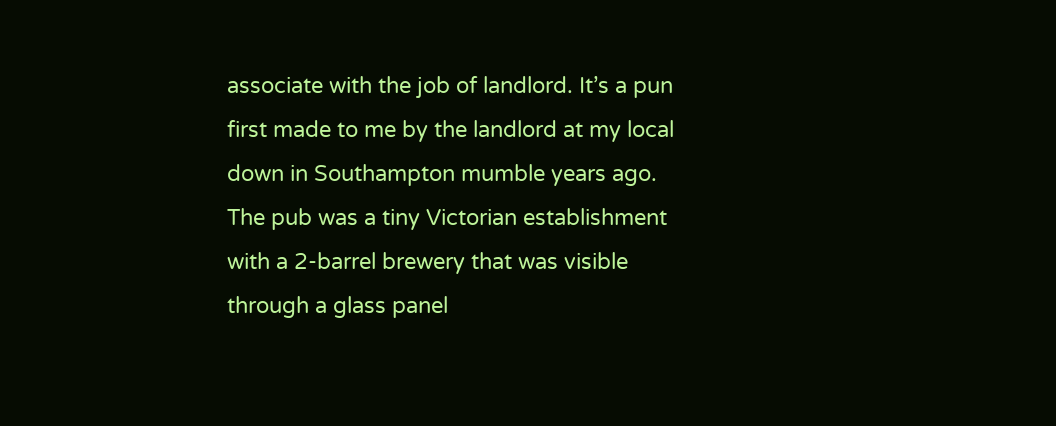associate with the job of landlord. It’s a pun first made to me by the landlord at my local down in Southampton mumble years ago. The pub was a tiny Victorian establishment with a 2-barrel brewery that was visible through a glass panel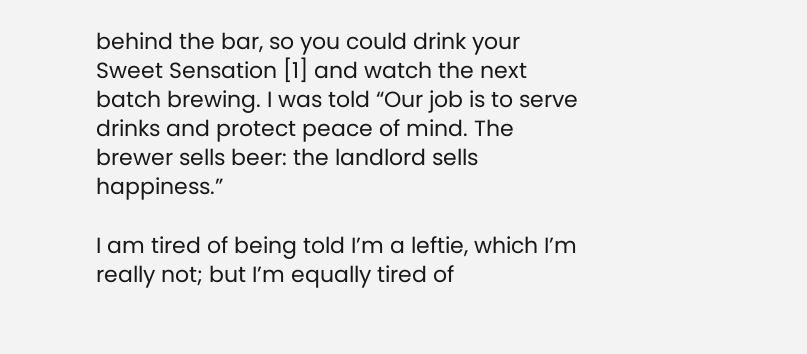behind the bar, so you could drink your Sweet Sensation [1] and watch the next batch brewing. I was told “Our job is to serve drinks and protect peace of mind. The brewer sells beer: the landlord sells happiness.”

I am tired of being told I’m a leftie, which I’m really not; but I’m equally tired of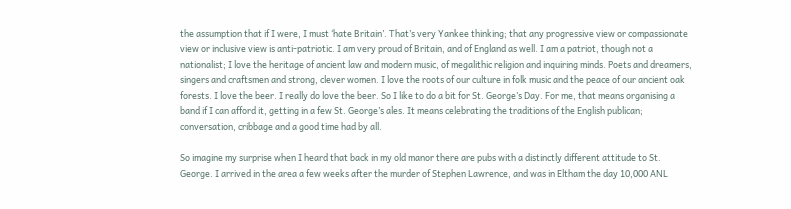the assumption that if I were, I must ‘hate Britain’. That’s very Yankee thinking; that any progressive view or compassionate view or inclusive view is anti-patriotic. I am very proud of Britain, and of England as well. I am a patriot, though not a nationalist; I love the heritage of ancient law and modern music, of megalithic religion and inquiring minds. Poets and dreamers, singers and craftsmen and strong, clever women. I love the roots of our culture in folk music and the peace of our ancient oak forests. I love the beer. I really do love the beer. So I like to do a bit for St. George’s Day. For me, that means organising a band if I can afford it, getting in a few St. George’s ales. It means celebrating the traditions of the English publican; conversation, cribbage and a good time had by all.

So imagine my surprise when I heard that back in my old manor there are pubs with a distinctly different attitude to St. George. I arrived in the area a few weeks after the murder of Stephen Lawrence, and was in Eltham the day 10,000 ANL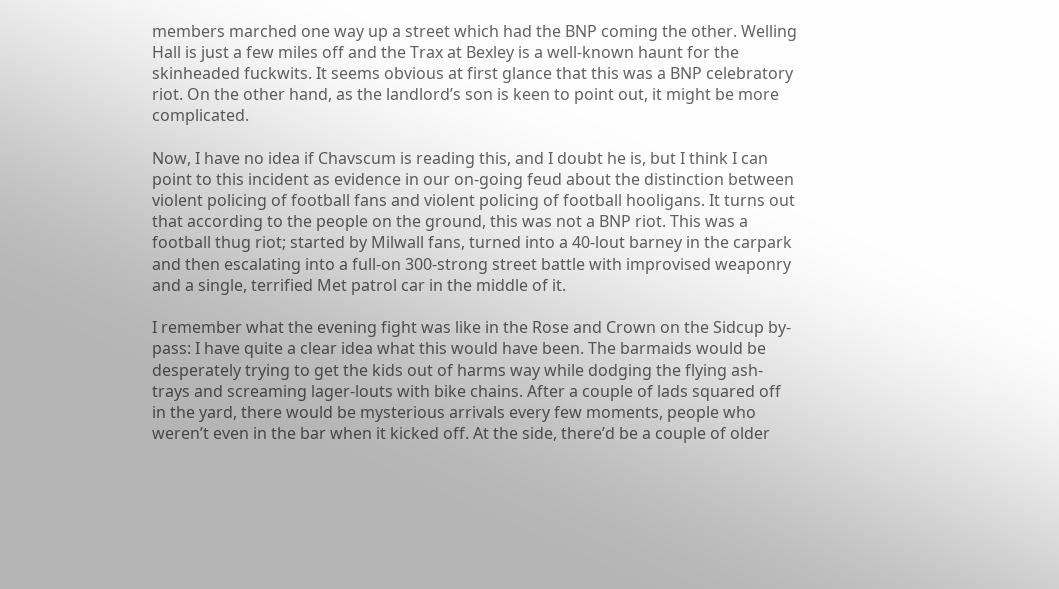members marched one way up a street which had the BNP coming the other. Welling Hall is just a few miles off and the Trax at Bexley is a well-known haunt for the skinheaded fuckwits. It seems obvious at first glance that this was a BNP celebratory riot. On the other hand, as the landlord’s son is keen to point out, it might be more complicated.

Now, I have no idea if Chavscum is reading this, and I doubt he is, but I think I can point to this incident as evidence in our on-going feud about the distinction between violent policing of football fans and violent policing of football hooligans. It turns out that according to the people on the ground, this was not a BNP riot. This was a football thug riot; started by Milwall fans, turned into a 40-lout barney in the carpark and then escalating into a full-on 300-strong street battle with improvised weaponry and a single, terrified Met patrol car in the middle of it.

I remember what the evening fight was like in the Rose and Crown on the Sidcup by-pass: I have quite a clear idea what this would have been. The barmaids would be desperately trying to get the kids out of harms way while dodging the flying ash-trays and screaming lager-louts with bike chains. After a couple of lads squared off in the yard, there would be mysterious arrivals every few moments, people who weren’t even in the bar when it kicked off. At the side, there’d be a couple of older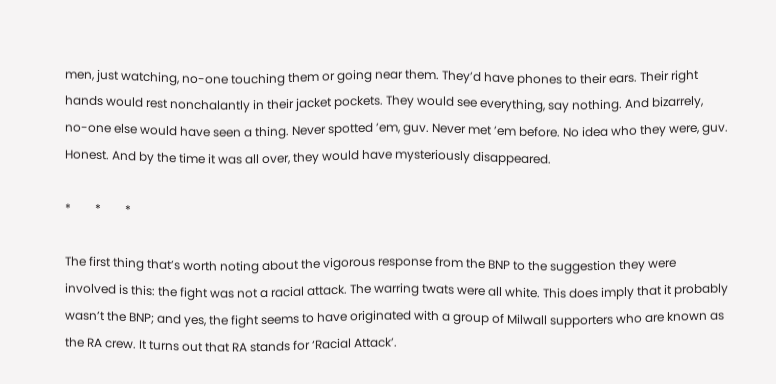men, just watching, no-one touching them or going near them. They’d have phones to their ears. Their right hands would rest nonchalantly in their jacket pockets. They would see everything, say nothing. And bizarrely, no-one else would have seen a thing. Never spotted ’em, guv. Never met ’em before. No idea who they were, guv. Honest. And by the time it was all over, they would have mysteriously disappeared.

*        *        *

The first thing that’s worth noting about the vigorous response from the BNP to the suggestion they were involved is this: the fight was not a racial attack. The warring twats were all white. This does imply that it probably wasn’t the BNP; and yes, the fight seems to have originated with a group of Milwall supporters who are known as the RA crew. It turns out that RA stands for ‘Racial Attack’.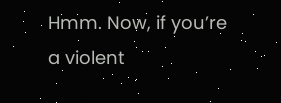Hmm. Now, if you’re a violent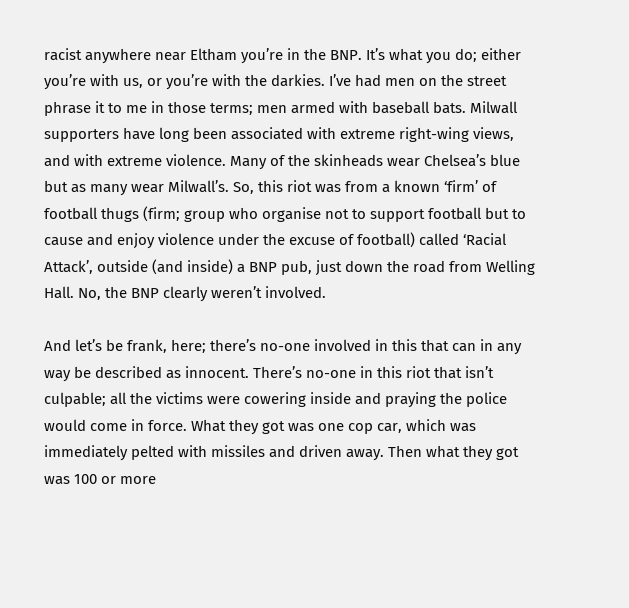racist anywhere near Eltham you’re in the BNP. It’s what you do; either you’re with us, or you’re with the darkies. I’ve had men on the street phrase it to me in those terms; men armed with baseball bats. Milwall supporters have long been associated with extreme right-wing views, and with extreme violence. Many of the skinheads wear Chelsea’s blue but as many wear Milwall’s. So, this riot was from a known ‘firm’ of football thugs (firm; group who organise not to support football but to cause and enjoy violence under the excuse of football) called ‘Racial Attack’, outside (and inside) a BNP pub, just down the road from Welling Hall. No, the BNP clearly weren’t involved.

And let’s be frank, here; there’s no-one involved in this that can in any way be described as innocent. There’s no-one in this riot that isn’t culpable; all the victims were cowering inside and praying the police would come in force. What they got was one cop car, which was immediately pelted with missiles and driven away. Then what they got was 100 or more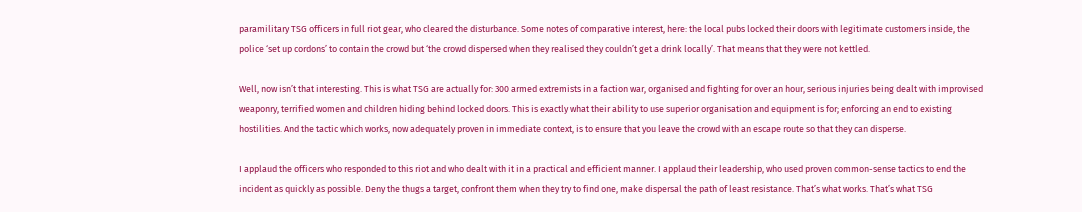paramilitary TSG officers in full riot gear, who cleared the disturbance. Some notes of comparative interest, here: the local pubs locked their doors with legitimate customers inside, the police ‘set up cordons’ to contain the crowd but ‘the crowd dispersed when they realised they couldn’t get a drink locally’. That means that they were not kettled.

Well, now isn’t that interesting. This is what TSG are actually for: 300 armed extremists in a faction war, organised and fighting for over an hour, serious injuries being dealt with improvised weaponry, terrified women and children hiding behind locked doors. This is exactly what their ability to use superior organisation and equipment is for; enforcing an end to existing hostilities. And the tactic which works, now adequately proven in immediate context, is to ensure that you leave the crowd with an escape route so that they can disperse.

I applaud the officers who responded to this riot and who dealt with it in a practical and efficient manner. I applaud their leadership, who used proven common-sense tactics to end the incident as quickly as possible. Deny the thugs a target, confront them when they try to find one, make dispersal the path of least resistance. That’s what works. That’s what TSG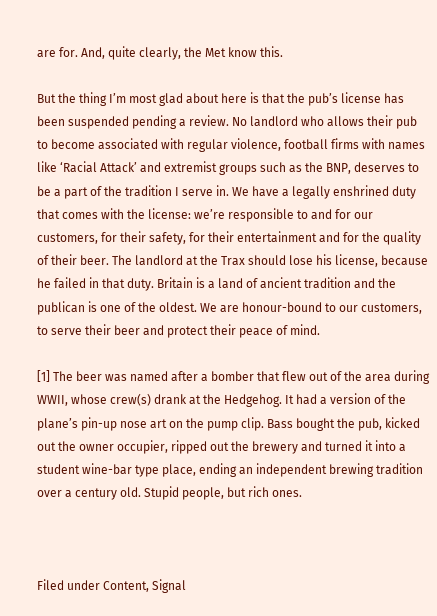are for. And, quite clearly, the Met know this.

But the thing I’m most glad about here is that the pub’s license has been suspended pending a review. No landlord who allows their pub to become associated with regular violence, football firms with names like ‘Racial Attack’ and extremist groups such as the BNP, deserves to be a part of the tradition I serve in. We have a legally enshrined duty that comes with the license: we’re responsible to and for our customers, for their safety, for their entertainment and for the quality of their beer. The landlord at the Trax should lose his license, because he failed in that duty. Britain is a land of ancient tradition and the publican is one of the oldest. We are honour-bound to our customers, to serve their beer and protect their peace of mind.

[1] The beer was named after a bomber that flew out of the area during WWII, whose crew(s) drank at the Hedgehog. It had a version of the plane’s pin-up nose art on the pump clip. Bass bought the pub, kicked out the owner occupier, ripped out the brewery and turned it into a student wine-bar type place, ending an independent brewing tradition over a century old. Stupid people, but rich ones.



Filed under Content, Signal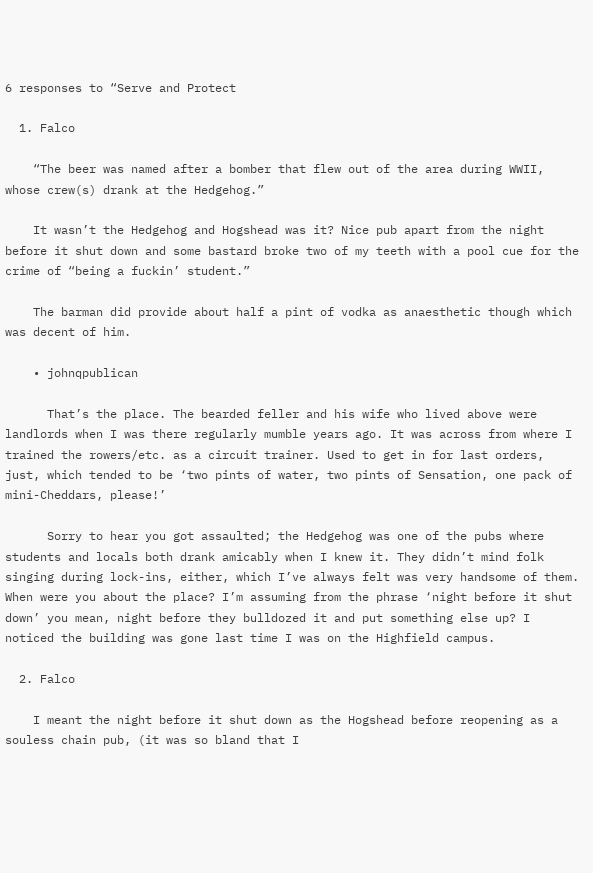6 responses to “Serve and Protect

  1. Falco

    “The beer was named after a bomber that flew out of the area during WWII, whose crew(s) drank at the Hedgehog.”

    It wasn’t the Hedgehog and Hogshead was it? Nice pub apart from the night before it shut down and some bastard broke two of my teeth with a pool cue for the crime of “being a fuckin’ student.”

    The barman did provide about half a pint of vodka as anaesthetic though which was decent of him.

    • johnqpublican

      That’s the place. The bearded feller and his wife who lived above were landlords when I was there regularly mumble years ago. It was across from where I trained the rowers/etc. as a circuit trainer. Used to get in for last orders, just, which tended to be ‘two pints of water, two pints of Sensation, one pack of mini-Cheddars, please!’

      Sorry to hear you got assaulted; the Hedgehog was one of the pubs where students and locals both drank amicably when I knew it. They didn’t mind folk singing during lock-ins, either, which I’ve always felt was very handsome of them. When were you about the place? I’m assuming from the phrase ‘night before it shut down’ you mean, night before they bulldozed it and put something else up? I noticed the building was gone last time I was on the Highfield campus.

  2. Falco

    I meant the night before it shut down as the Hogshead before reopening as a souless chain pub, (it was so bland that I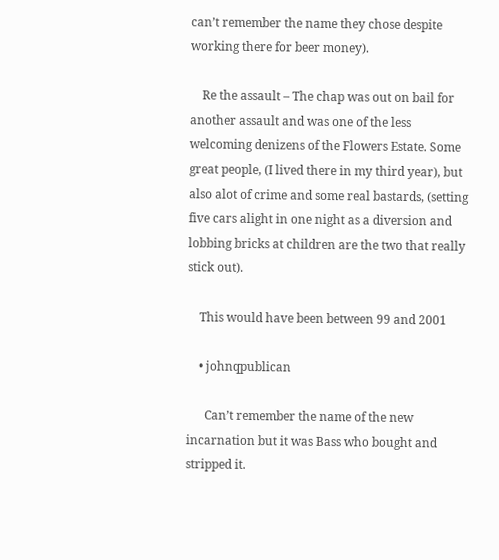can’t remember the name they chose despite working there for beer money).

    Re the assault – The chap was out on bail for another assault and was one of the less welcoming denizens of the Flowers Estate. Some great people, (I lived there in my third year), but also alot of crime and some real bastards, (setting five cars alight in one night as a diversion and lobbing bricks at children are the two that really stick out).

    This would have been between 99 and 2001

    • johnqpublican

      Can’t remember the name of the new incarnation but it was Bass who bought and stripped it.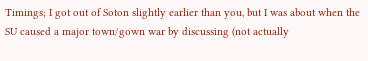Timings; I got out of Soton slightly earlier than you, but I was about when the SU caused a major town/gown war by discussing (not actually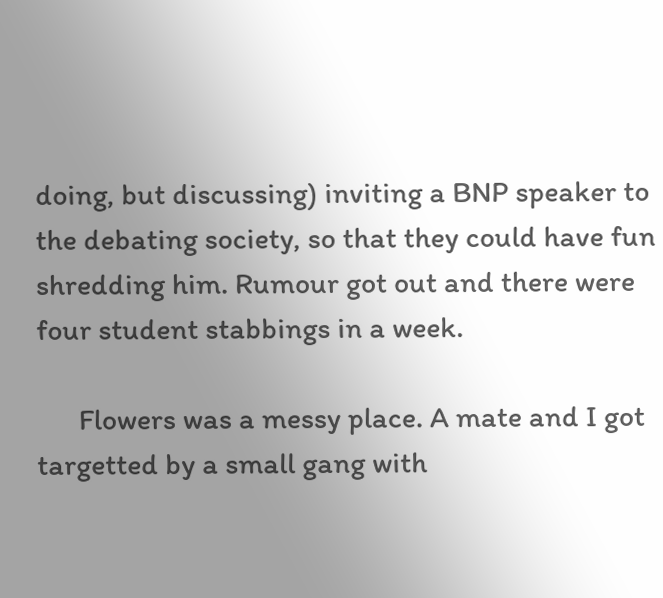doing, but discussing) inviting a BNP speaker to the debating society, so that they could have fun shredding him. Rumour got out and there were four student stabbings in a week.

      Flowers was a messy place. A mate and I got targetted by a small gang with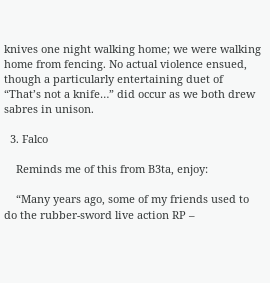knives one night walking home; we were walking home from fencing. No actual violence ensued, though a particularly entertaining duet of “That’s not a knife…” did occur as we both drew sabres in unison.

  3. Falco

    Reminds me of this from B3ta, enjoy:

    “Many years ago, some of my friends used to do the rubber-sword live action RP –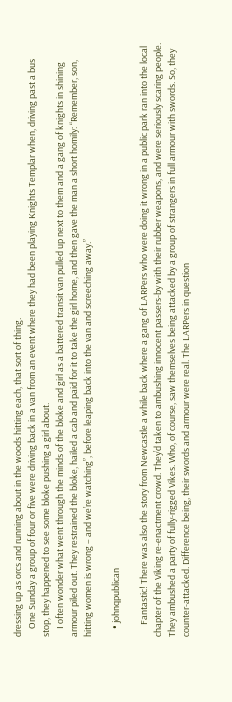dressing up as orcs and running about in the woods hitting each, that sort of thing.
    One Sunday a group of four or five were driving back in a van from an event where they had been playing Knights Templar when, driving past a bus stop, they happened to see some bloke pushing a girl about.
    I often wonder what went through the minds of the bloke and girl as a battered transit van pulled up next to them and a gang of knights in shining armour piled out. They restrained the bloke, hailed a cab and paid for it to take the girl home, and then gave the man a short homily: “Remember, son, hitting women is wrong – and we’re watching”, before leaping back into the van and screeching away.”

    • johnqpublican

      Fantastic! There was also the story from Newcastle a while back where a gang of LARPers who were doing it wrong in a public park ran into the local chapter of the Viking re-enactment crowd. They’d taken to ambushing innocent passers-by with their rubber weapons, and were seriously scaring people. They ambushed a party of fully-rigged Vikes. Who, of course, saw themselves being attacked by a group of strangers in full armour with swords. So, they counter-attacked. Difference being, their swords and armour were real. The LARPers in question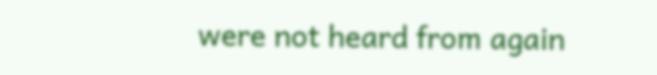were not heard from again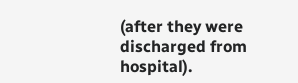(after they were discharged from hospital).